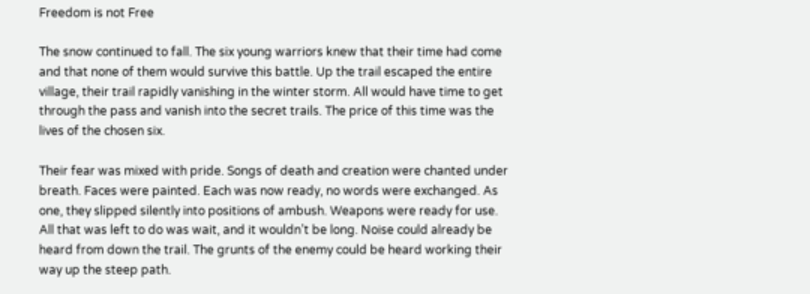Freedom is not Free

The snow continued to fall. The six young warriors knew that their time had come and that none of them would survive this battle. Up the trail escaped the entire village, their trail rapidly vanishing in the winter storm. All would have time to get through the pass and vanish into the secret trails. The price of this time was the lives of the chosen six.

Their fear was mixed with pride. Songs of death and creation were chanted under breath. Faces were painted. Each was now ready, no words were exchanged. As one, they slipped silently into positions of ambush. Weapons were ready for use. All that was left to do was wait, and it wouldn’t be long. Noise could already be heard from down the trail. The grunts of the enemy could be heard working their way up the steep path.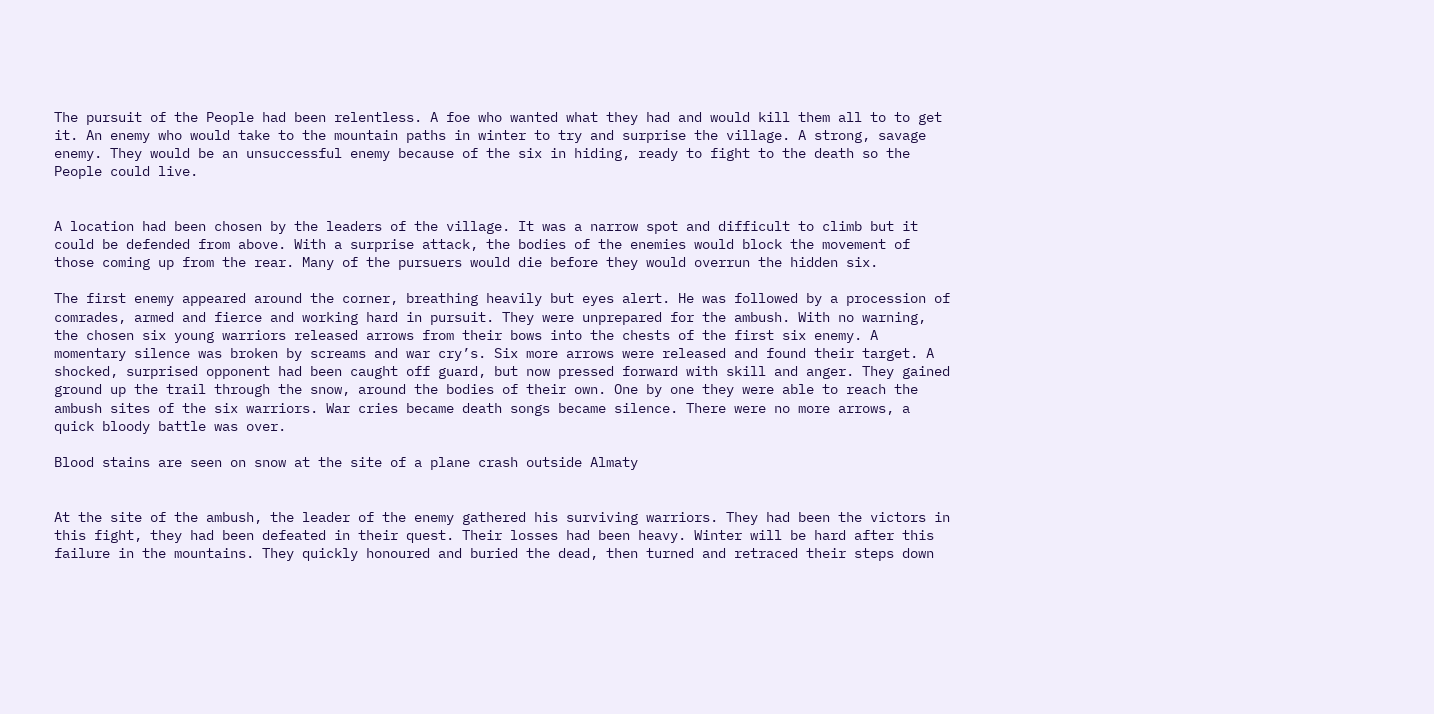The pursuit of the People had been relentless. A foe who wanted what they had and would kill them all to to get it. An enemy who would take to the mountain paths in winter to try and surprise the village. A strong, savage enemy. They would be an unsuccessful enemy because of the six in hiding, ready to fight to the death so the People could live.


A location had been chosen by the leaders of the village. It was a narrow spot and difficult to climb but it could be defended from above. With a surprise attack, the bodies of the enemies would block the movement of those coming up from the rear. Many of the pursuers would die before they would overrun the hidden six.

The first enemy appeared around the corner, breathing heavily but eyes alert. He was followed by a procession of comrades, armed and fierce and working hard in pursuit. They were unprepared for the ambush. With no warning, the chosen six young warriors released arrows from their bows into the chests of the first six enemy. A momentary silence was broken by screams and war cry’s. Six more arrows were released and found their target. A shocked, surprised opponent had been caught off guard, but now pressed forward with skill and anger. They gained ground up the trail through the snow, around the bodies of their own. One by one they were able to reach the ambush sites of the six warriors. War cries became death songs became silence. There were no more arrows, a quick bloody battle was over.

Blood stains are seen on snow at the site of a plane crash outside Almaty


At the site of the ambush, the leader of the enemy gathered his surviving warriors. They had been the victors in this fight, they had been defeated in their quest. Their losses had been heavy. Winter will be hard after this failure in the mountains. They quickly honoured and buried the dead, then turned and retraced their steps down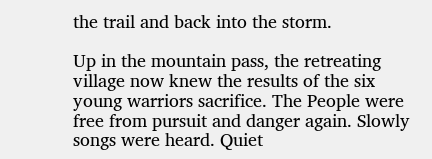the trail and back into the storm.

Up in the mountain pass, the retreating village now knew the results of the six young warriors sacrifice. The People were free from pursuit and danger again. Slowly songs were heard. Quiet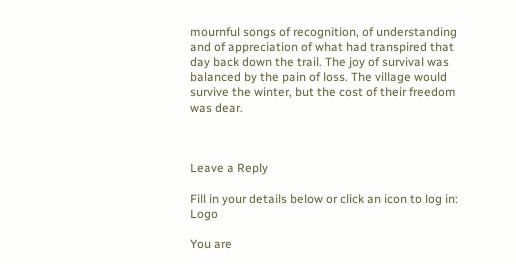mournful songs of recognition, of understanding and of appreciation of what had transpired that day back down the trail. The joy of survival was balanced by the pain of loss. The village would survive the winter, but the cost of their freedom was dear.



Leave a Reply

Fill in your details below or click an icon to log in: Logo

You are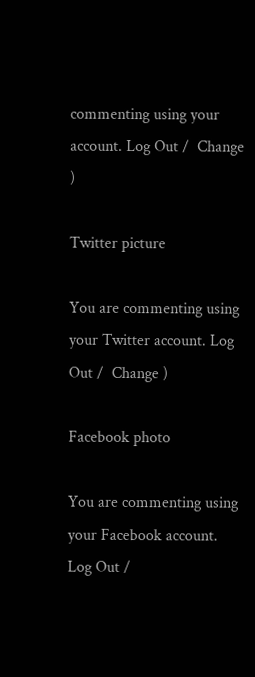commenting using your account. Log Out /  Change )

Twitter picture

You are commenting using your Twitter account. Log Out /  Change )

Facebook photo

You are commenting using your Facebook account. Log Out /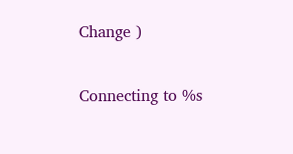Change )

Connecting to %s